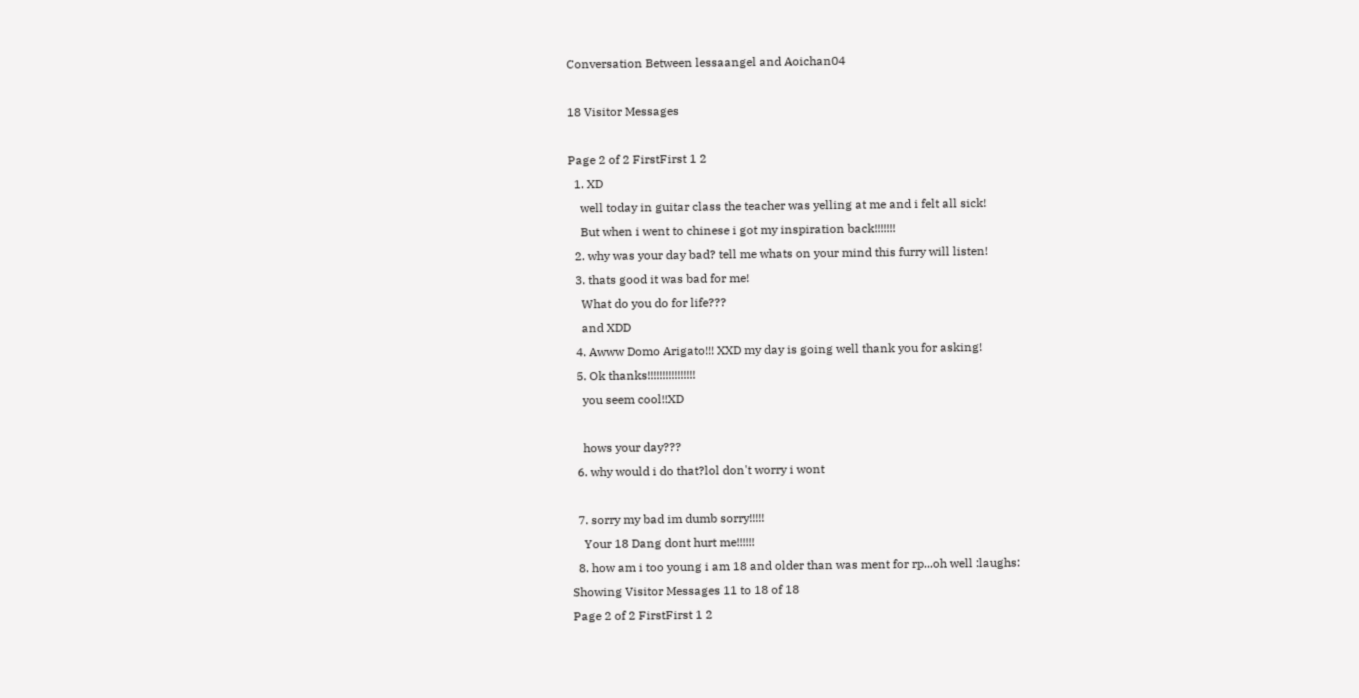Conversation Between lessaangel and Aoichan04

18 Visitor Messages

Page 2 of 2 FirstFirst 1 2
  1. XD
    well today in guitar class the teacher was yelling at me and i felt all sick!
    But when i went to chinese i got my inspiration back!!!!!!!
  2. why was your day bad? tell me whats on your mind this furry will listen!
  3. thats good it was bad for me!
    What do you do for life???
    and XDD
  4. Awww Domo Arigato!!! XXD my day is going well thank you for asking!
  5. Ok thanks!!!!!!!!!!!!!!!!
    you seem cool!!XD

    hows your day???
  6. why would i do that?lol don't worry i wont

  7. sorry my bad im dumb sorry!!!!!
    Your 18 Dang dont hurt me!!!!!!
  8. how am i too young i am 18 and older than was ment for rp...oh well :laughs:
Showing Visitor Messages 11 to 18 of 18
Page 2 of 2 FirstFirst 1 2